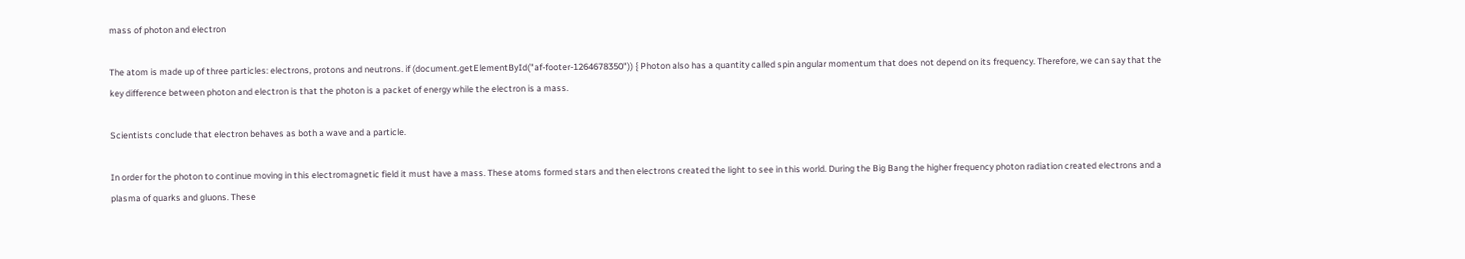mass of photon and electron

The atom is made up of three particles: electrons, protons and neutrons. if (document.getElementById("af-footer-1264678350")) { Photon also has a quantity called spin angular momentum that does not depend on its frequency. Therefore, we can say that the key difference between photon and electron is that the photon is a packet of energy while the electron is a mass.

Scientists conclude that electron behaves as both a wave and a particle.

In order for the photon to continue moving in this electromagnetic field it must have a mass. These atoms formed stars and then electrons created the light to see in this world. During the Big Bang the higher frequency photon radiation created electrons and a plasma of quarks and gluons. These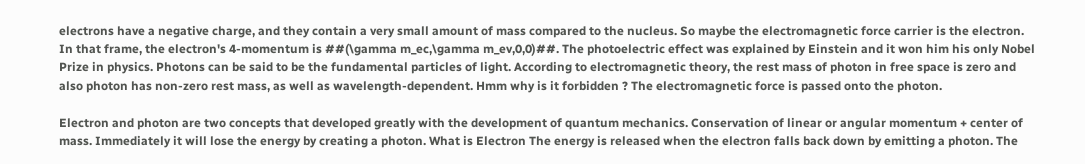electrons have a negative charge, and they contain a very small amount of mass compared to the nucleus. So maybe the electromagnetic force carrier is the electron. In that frame, the electron's 4-momentum is ##(\gamma m_ec,\gamma m_ev,0,0)##. The photoelectric effect was explained by Einstein and it won him his only Nobel Prize in physics. Photons can be said to be the fundamental particles of light. According to electromagnetic theory, the rest mass of photon in free space is zero and also photon has non-zero rest mass, as well as wavelength-dependent. Hmm why is it forbidden ? The electromagnetic force is passed onto the photon.

Electron and photon are two concepts that developed greatly with the development of quantum mechanics. Conservation of linear or angular momentum + center of mass. Immediately it will lose the energy by creating a photon. What is Electron The energy is released when the electron falls back down by emitting a photon. The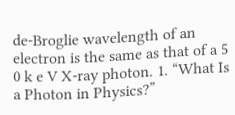de-Broglie wavelength of an electron is the same as that of a 5 0 k e V X-ray photon. 1. “What Is a Photon in Physics?”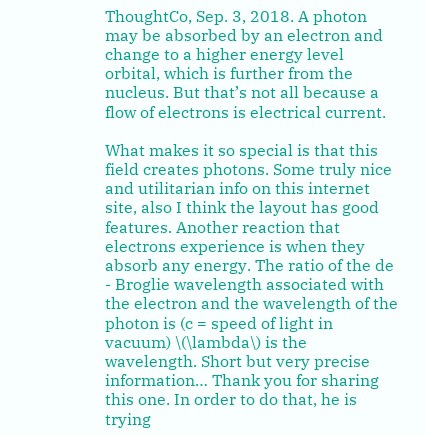ThoughtCo, Sep. 3, 2018. A photon may be absorbed by an electron and change to a higher energy level orbital, which is further from the nucleus. But that’s not all because a flow of electrons is electrical current.

What makes it so special is that this field creates photons. Some truly nice and utilitarian info on this internet site, also I think the layout has good features. Another reaction that electrons experience is when they absorb any energy. The ratio of the de - Broglie wavelength associated with the electron and the wavelength of the photon is (c = speed of light in vacuum) \(\lambda\) is the wavelength. Short but very precise information… Thank you for sharing this one. In order to do that, he is trying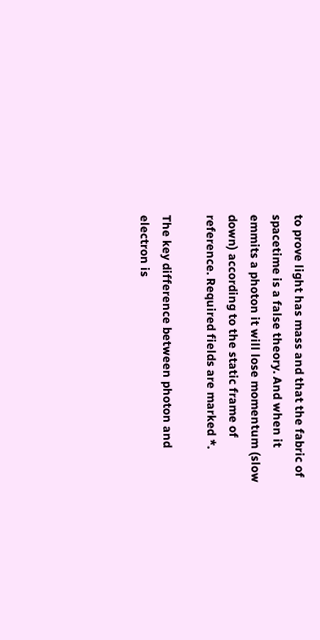to prove light has mass and that the fabric of spacetime is a false theory. And when it emmits a photon it will lose momentum (slow down) according to the static frame of reference. Required fields are marked *.

The key difference between photon and electron is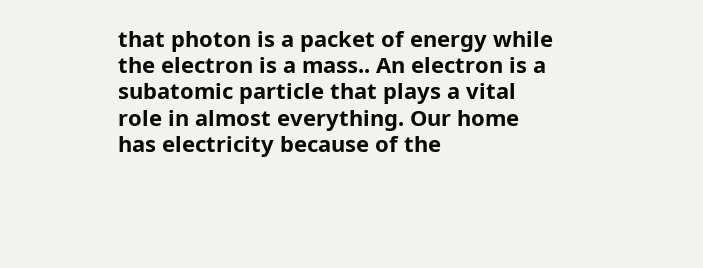that photon is a packet of energy while the electron is a mass.. An electron is a subatomic particle that plays a vital role in almost everything. Our home has electricity because of the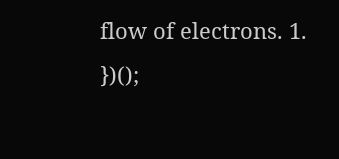flow of electrons. 1. })();